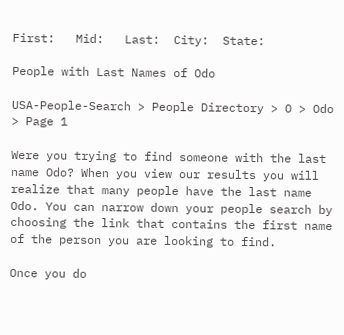First:   Mid:   Last:  City:  State:

People with Last Names of Odo

USA-People-Search > People Directory > O > Odo > Page 1

Were you trying to find someone with the last name Odo? When you view our results you will realize that many people have the last name Odo. You can narrow down your people search by choosing the link that contains the first name of the person you are looking to find.

Once you do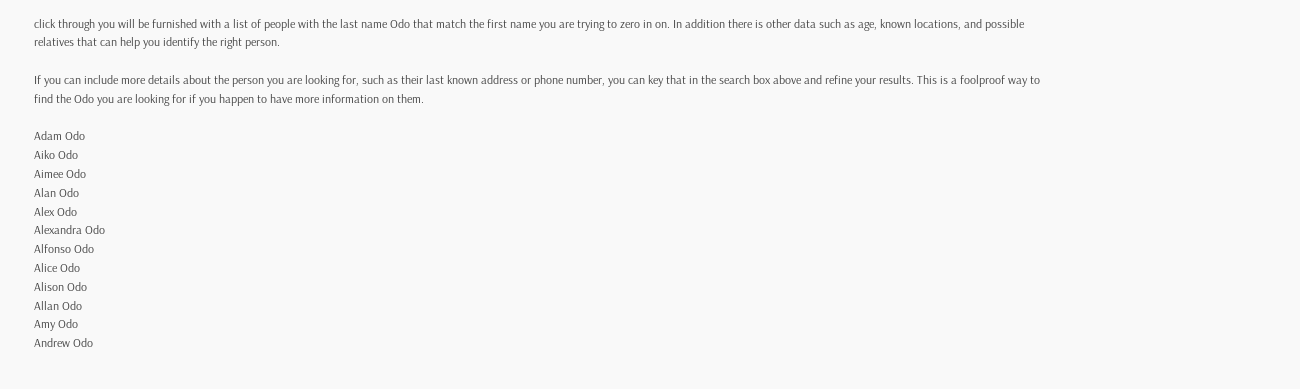click through you will be furnished with a list of people with the last name Odo that match the first name you are trying to zero in on. In addition there is other data such as age, known locations, and possible relatives that can help you identify the right person.

If you can include more details about the person you are looking for, such as their last known address or phone number, you can key that in the search box above and refine your results. This is a foolproof way to find the Odo you are looking for if you happen to have more information on them.

Adam Odo
Aiko Odo
Aimee Odo
Alan Odo
Alex Odo
Alexandra Odo
Alfonso Odo
Alice Odo
Alison Odo
Allan Odo
Amy Odo
Andrew Odo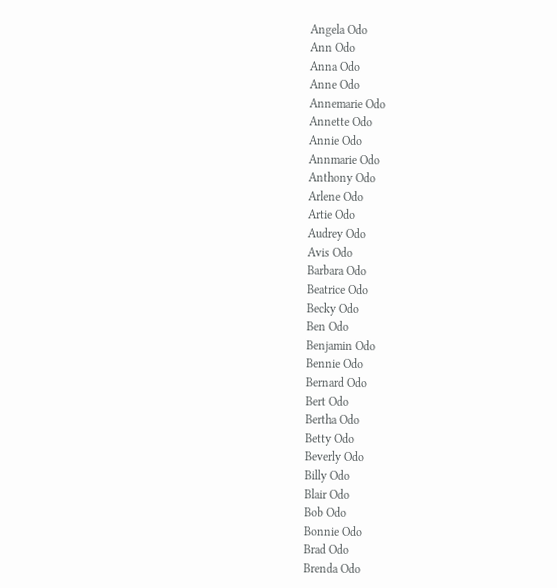Angela Odo
Ann Odo
Anna Odo
Anne Odo
Annemarie Odo
Annette Odo
Annie Odo
Annmarie Odo
Anthony Odo
Arlene Odo
Artie Odo
Audrey Odo
Avis Odo
Barbara Odo
Beatrice Odo
Becky Odo
Ben Odo
Benjamin Odo
Bennie Odo
Bernard Odo
Bert Odo
Bertha Odo
Betty Odo
Beverly Odo
Billy Odo
Blair Odo
Bob Odo
Bonnie Odo
Brad Odo
Brenda Odo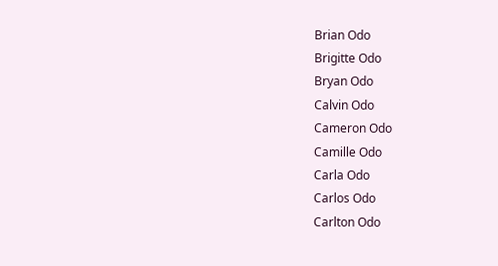Brian Odo
Brigitte Odo
Bryan Odo
Calvin Odo
Cameron Odo
Camille Odo
Carla Odo
Carlos Odo
Carlton Odo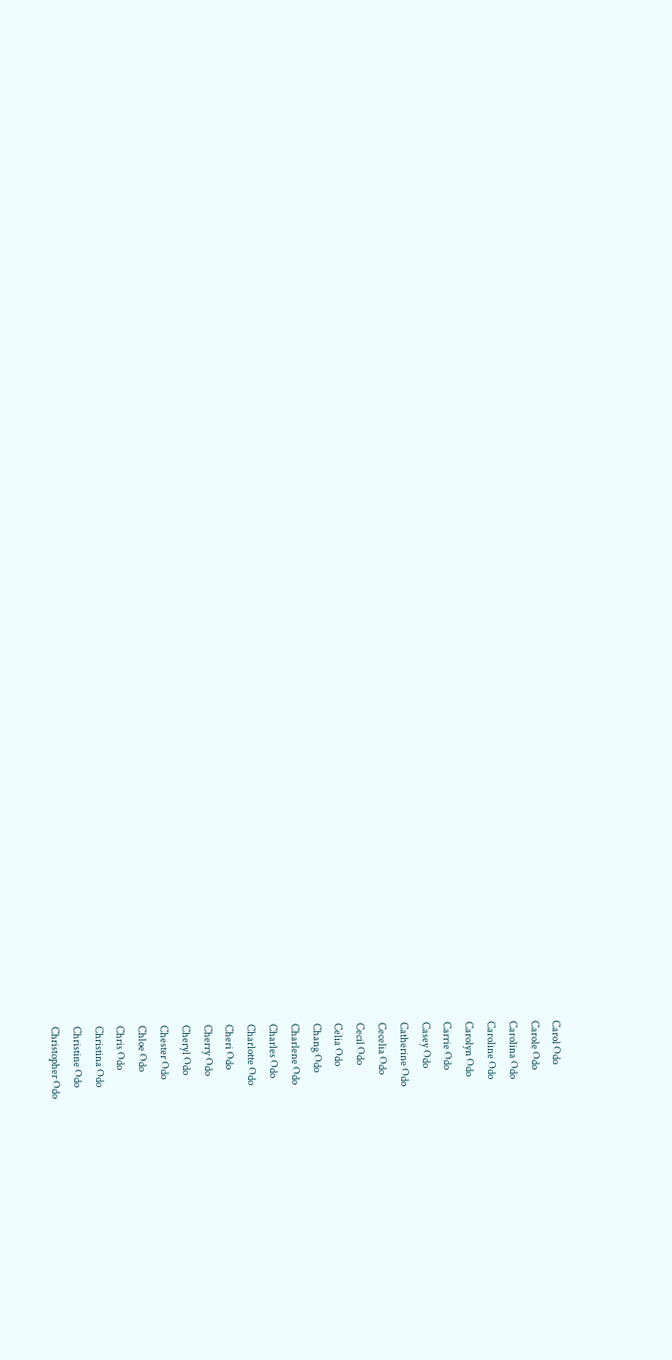Carol Odo
Carole Odo
Carolina Odo
Caroline Odo
Carolyn Odo
Carrie Odo
Casey Odo
Catherine Odo
Cecelia Odo
Cecil Odo
Celia Odo
Chang Odo
Charlene Odo
Charles Odo
Charlotte Odo
Cheri Odo
Cherry Odo
Cheryl Odo
Chester Odo
Chloe Odo
Chris Odo
Christina Odo
Christine Odo
Christopher Odo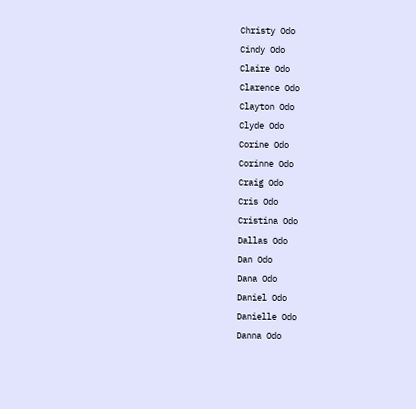Christy Odo
Cindy Odo
Claire Odo
Clarence Odo
Clayton Odo
Clyde Odo
Corine Odo
Corinne Odo
Craig Odo
Cris Odo
Cristina Odo
Dallas Odo
Dan Odo
Dana Odo
Daniel Odo
Danielle Odo
Danna Odo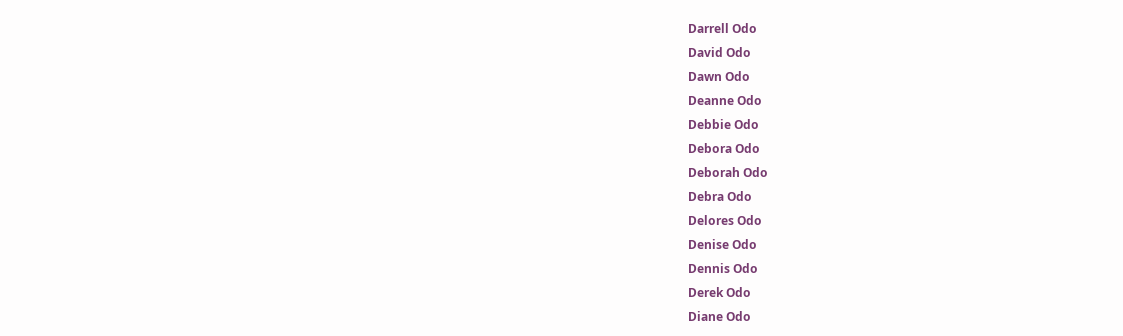Darrell Odo
David Odo
Dawn Odo
Deanne Odo
Debbie Odo
Debora Odo
Deborah Odo
Debra Odo
Delores Odo
Denise Odo
Dennis Odo
Derek Odo
Diane Odo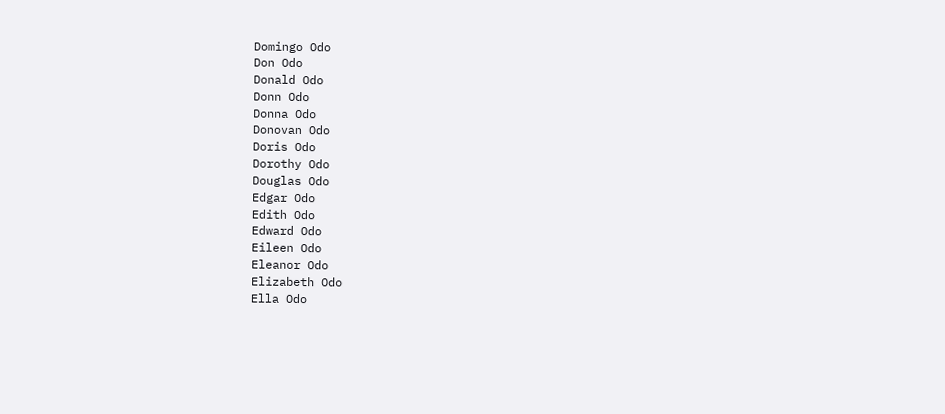Domingo Odo
Don Odo
Donald Odo
Donn Odo
Donna Odo
Donovan Odo
Doris Odo
Dorothy Odo
Douglas Odo
Edgar Odo
Edith Odo
Edward Odo
Eileen Odo
Eleanor Odo
Elizabeth Odo
Ella Odo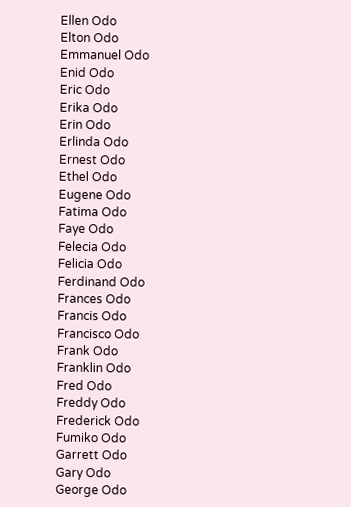Ellen Odo
Elton Odo
Emmanuel Odo
Enid Odo
Eric Odo
Erika Odo
Erin Odo
Erlinda Odo
Ernest Odo
Ethel Odo
Eugene Odo
Fatima Odo
Faye Odo
Felecia Odo
Felicia Odo
Ferdinand Odo
Frances Odo
Francis Odo
Francisco Odo
Frank Odo
Franklin Odo
Fred Odo
Freddy Odo
Frederick Odo
Fumiko Odo
Garrett Odo
Gary Odo
George Odo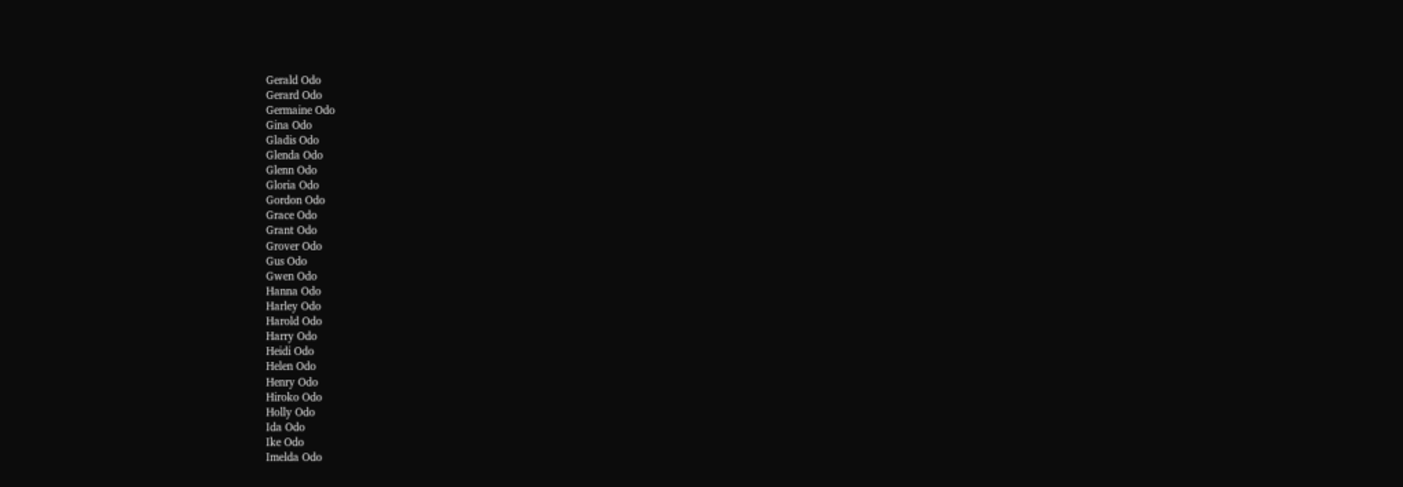Gerald Odo
Gerard Odo
Germaine Odo
Gina Odo
Gladis Odo
Glenda Odo
Glenn Odo
Gloria Odo
Gordon Odo
Grace Odo
Grant Odo
Grover Odo
Gus Odo
Gwen Odo
Hanna Odo
Harley Odo
Harold Odo
Harry Odo
Heidi Odo
Helen Odo
Henry Odo
Hiroko Odo
Holly Odo
Ida Odo
Ike Odo
Imelda Odo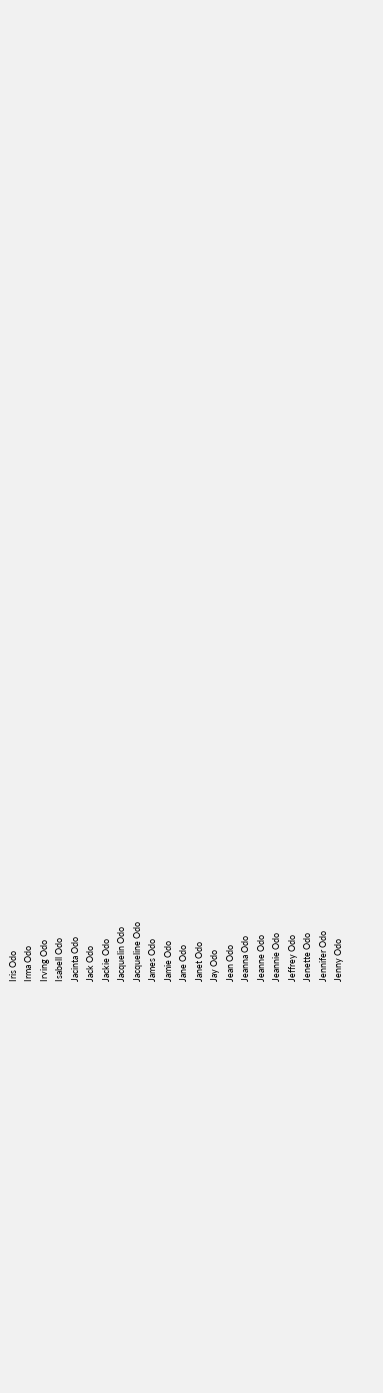Iris Odo
Irma Odo
Irving Odo
Isabell Odo
Jacinta Odo
Jack Odo
Jackie Odo
Jacquelin Odo
Jacqueline Odo
James Odo
Jamie Odo
Jane Odo
Janet Odo
Jay Odo
Jean Odo
Jeanna Odo
Jeanne Odo
Jeannie Odo
Jeffrey Odo
Jenette Odo
Jennifer Odo
Jenny Odo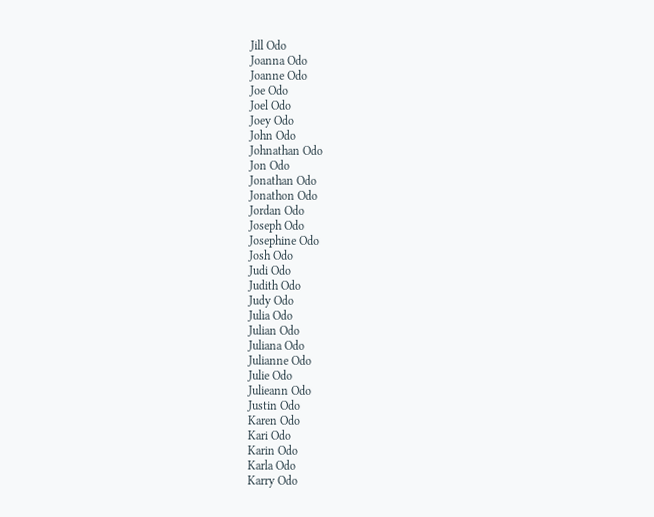Jill Odo
Joanna Odo
Joanne Odo
Joe Odo
Joel Odo
Joey Odo
John Odo
Johnathan Odo
Jon Odo
Jonathan Odo
Jonathon Odo
Jordan Odo
Joseph Odo
Josephine Odo
Josh Odo
Judi Odo
Judith Odo
Judy Odo
Julia Odo
Julian Odo
Juliana Odo
Julianne Odo
Julie Odo
Julieann Odo
Justin Odo
Karen Odo
Kari Odo
Karin Odo
Karla Odo
Karry Odo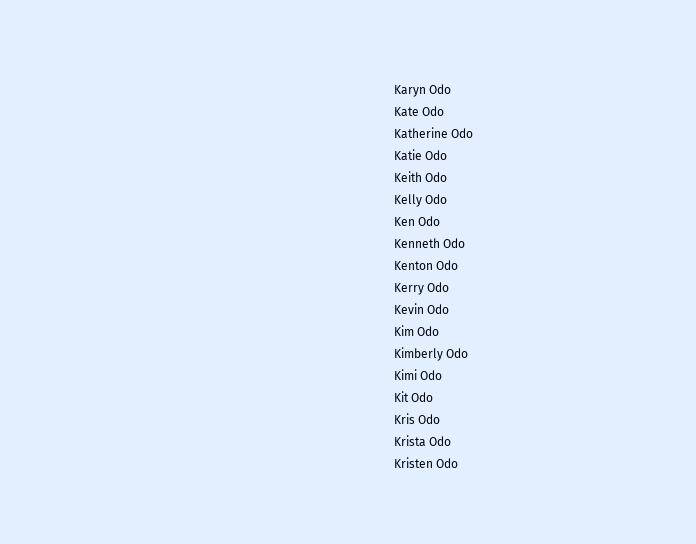Karyn Odo
Kate Odo
Katherine Odo
Katie Odo
Keith Odo
Kelly Odo
Ken Odo
Kenneth Odo
Kenton Odo
Kerry Odo
Kevin Odo
Kim Odo
Kimberly Odo
Kimi Odo
Kit Odo
Kris Odo
Krista Odo
Kristen Odo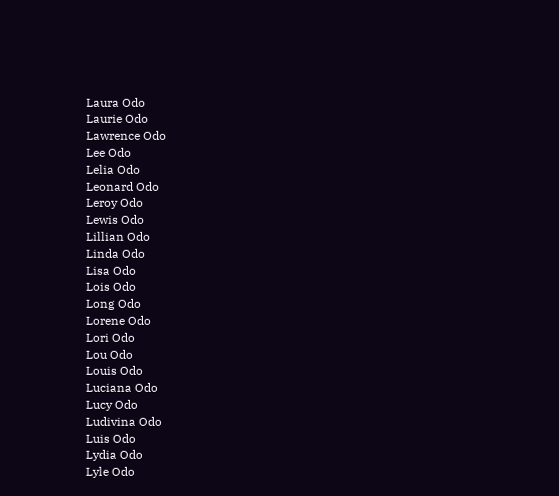Laura Odo
Laurie Odo
Lawrence Odo
Lee Odo
Lelia Odo
Leonard Odo
Leroy Odo
Lewis Odo
Lillian Odo
Linda Odo
Lisa Odo
Lois Odo
Long Odo
Lorene Odo
Lori Odo
Lou Odo
Louis Odo
Luciana Odo
Lucy Odo
Ludivina Odo
Luis Odo
Lydia Odo
Lyle Odo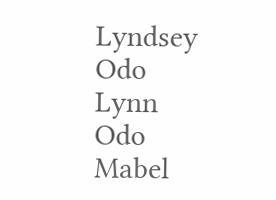Lyndsey Odo
Lynn Odo
Mabel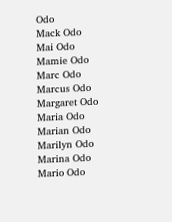Odo
Mack Odo
Mai Odo
Mamie Odo
Marc Odo
Marcus Odo
Margaret Odo
Maria Odo
Marian Odo
Marilyn Odo
Marina Odo
Mario Odo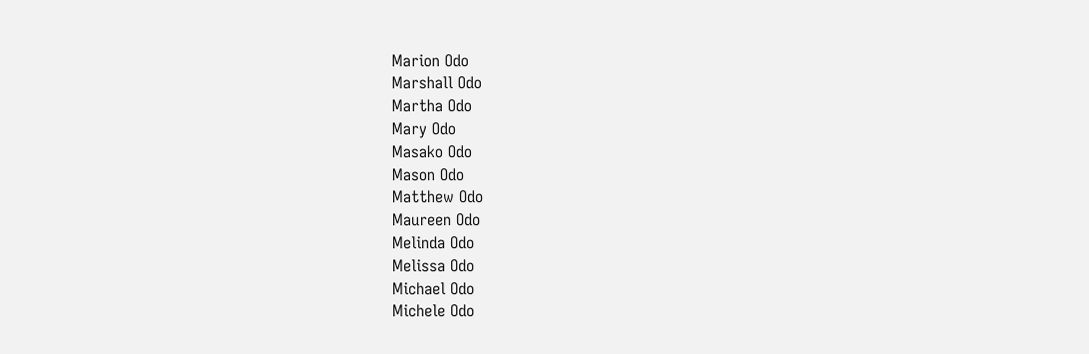Marion Odo
Marshall Odo
Martha Odo
Mary Odo
Masako Odo
Mason Odo
Matthew Odo
Maureen Odo
Melinda Odo
Melissa Odo
Michael Odo
Michele Odo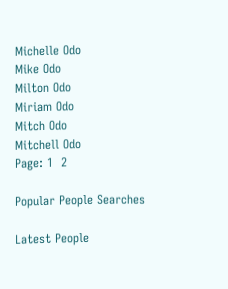Michelle Odo
Mike Odo
Milton Odo
Miriam Odo
Mitch Odo
Mitchell Odo
Page: 1  2

Popular People Searches

Latest People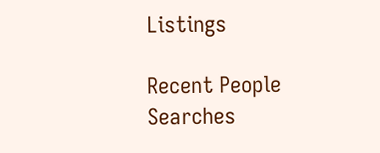Listings

Recent People Searches